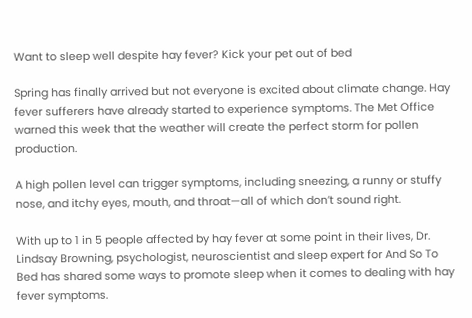Want to sleep well despite hay fever? Kick your pet out of bed

Spring has finally arrived but not everyone is excited about climate change. Hay fever sufferers have already started to experience symptoms. The Met Office warned this week that the weather will create the perfect storm for pollen production.

A high pollen level can trigger symptoms, including sneezing, a runny or stuffy nose, and itchy eyes, mouth, and throat—all of which don’t sound right.

With up to 1 in 5 people affected by hay fever at some point in their lives, Dr. Lindsay Browning, psychologist, neuroscientist and sleep expert for And So To Bed has shared some ways to promote sleep when it comes to dealing with hay fever symptoms.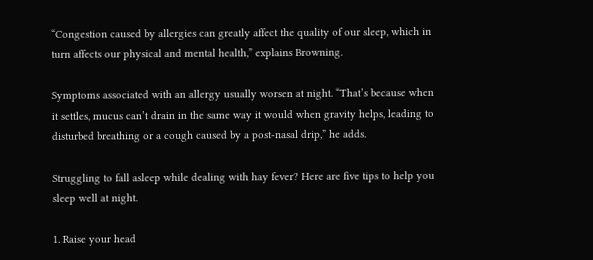“Congestion caused by allergies can greatly affect the quality of our sleep, which in turn affects our physical and mental health,” explains Browning.

Symptoms associated with an allergy usually worsen at night. “That’s because when it settles, mucus can’t drain in the same way it would when gravity helps, leading to disturbed breathing or a cough caused by a post-nasal drip,” he adds.

Struggling to fall asleep while dealing with hay fever? Here are five tips to help you sleep well at night.

1. Raise your head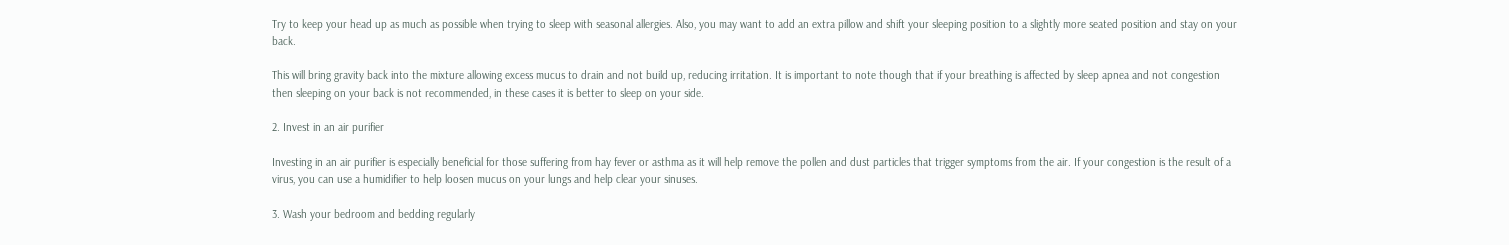Try to keep your head up as much as possible when trying to sleep with seasonal allergies. Also, you may want to add an extra pillow and shift your sleeping position to a slightly more seated position and stay on your back.

This will bring gravity back into the mixture allowing excess mucus to drain and not build up, reducing irritation. It is important to note though that if your breathing is affected by sleep apnea and not congestion then sleeping on your back is not recommended, in these cases it is better to sleep on your side.

2. Invest in an air purifier

Investing in an air purifier is especially beneficial for those suffering from hay fever or asthma as it will help remove the pollen and dust particles that trigger symptoms from the air. If your congestion is the result of a virus, you can use a humidifier to help loosen mucus on your lungs and help clear your sinuses.

3. Wash your bedroom and bedding regularly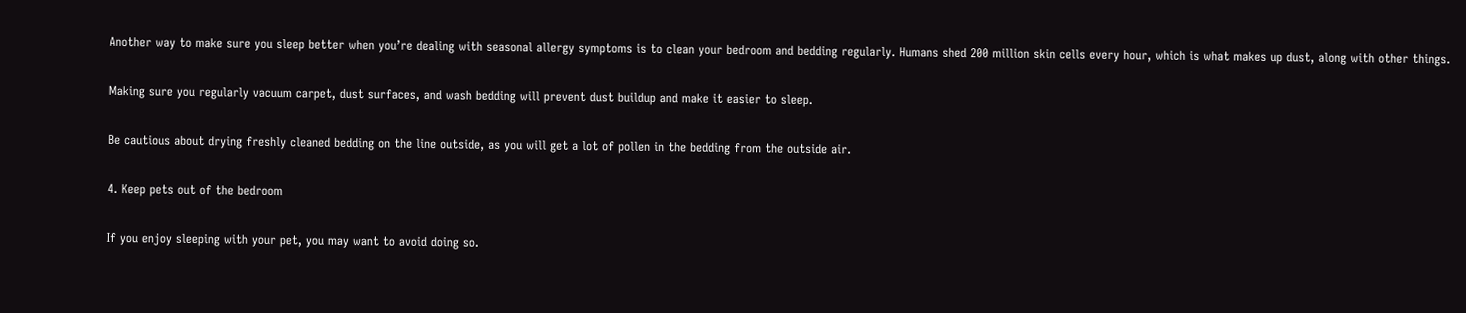Another way to make sure you sleep better when you’re dealing with seasonal allergy symptoms is to clean your bedroom and bedding regularly. Humans shed 200 million skin cells every hour, which is what makes up dust, along with other things.

Making sure you regularly vacuum carpet, dust surfaces, and wash bedding will prevent dust buildup and make it easier to sleep.

Be cautious about drying freshly cleaned bedding on the line outside, as you will get a lot of pollen in the bedding from the outside air.

4. Keep pets out of the bedroom

If you enjoy sleeping with your pet, you may want to avoid doing so.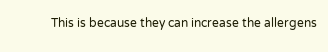This is because they can increase the allergens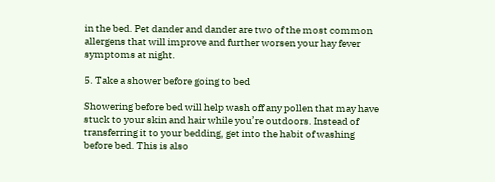in the bed. Pet dander and dander are two of the most common allergens that will improve and further worsen your hay fever symptoms at night.

5. Take a shower before going to bed

Showering before bed will help wash off any pollen that may have stuck to your skin and hair while you’re outdoors. Instead of transferring it to your bedding, get into the habit of washing before bed. This is also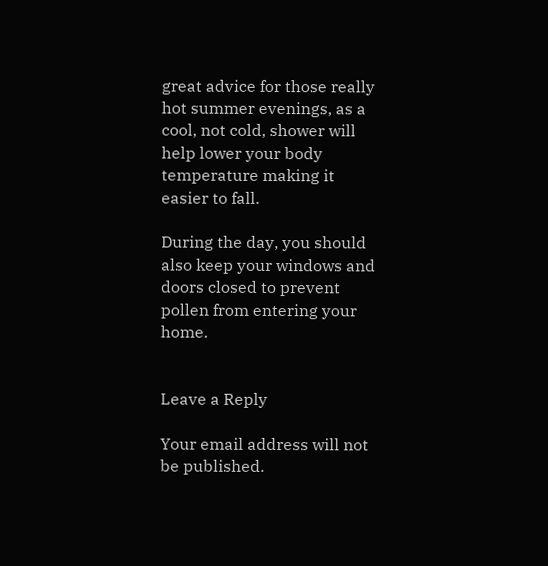great advice for those really hot summer evenings, as a cool, not cold, shower will help lower your body temperature making it easier to fall.

During the day, you should also keep your windows and doors closed to prevent pollen from entering your home.


Leave a Reply

Your email address will not be published.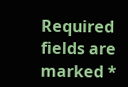Required fields are marked *